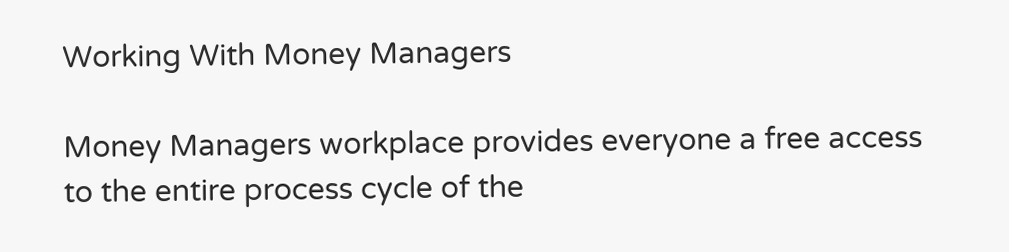Working With Money Managers

Money Managers workplace provides everyone a free access to the entire process cycle of the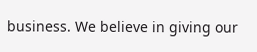business. We believe in giving our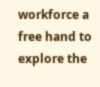workforce a free hand to explore the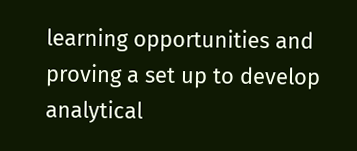learning opportunities and proving a set up to develop analytical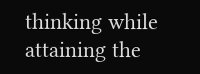thinking while attaining the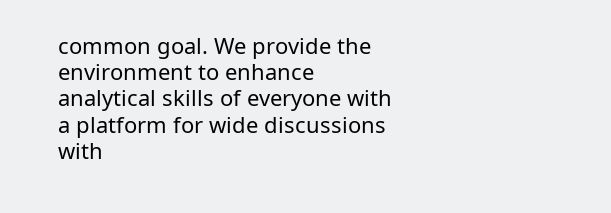common goal. We provide the environment to enhance analytical skills of everyone with a platform for wide discussions with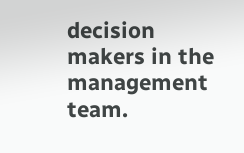decision makers in the management team.